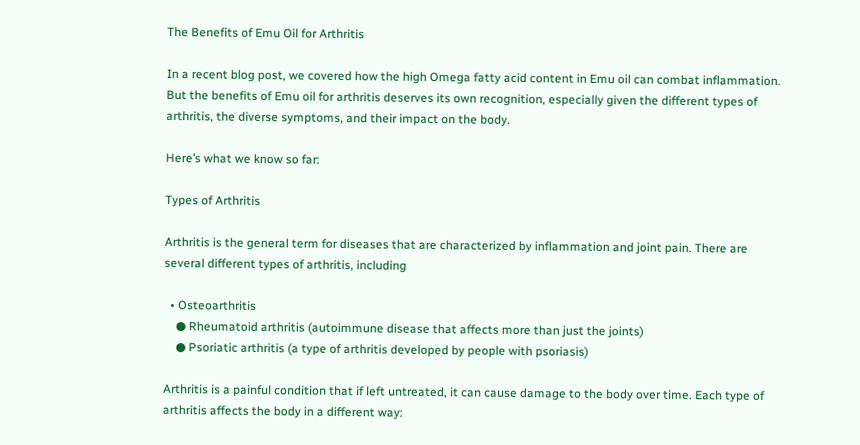The Benefits of Emu Oil for Arthritis

In a recent blog post, we covered how the high Omega fatty acid content in Emu oil can combat inflammation. But the benefits of Emu oil for arthritis deserves its own recognition, especially given the different types of arthritis, the diverse symptoms, and their impact on the body.

Here’s what we know so far:

Types of Arthritis

Arthritis is the general term for diseases that are characterized by inflammation and joint pain. There are several different types of arthritis, including

  • Osteoarthritis
    ● Rheumatoid arthritis (autoimmune disease that affects more than just the joints)
    ● Psoriatic arthritis (a type of arthritis developed by people with psoriasis)

Arthritis is a painful condition that if left untreated, it can cause damage to the body over time. Each type of arthritis affects the body in a different way: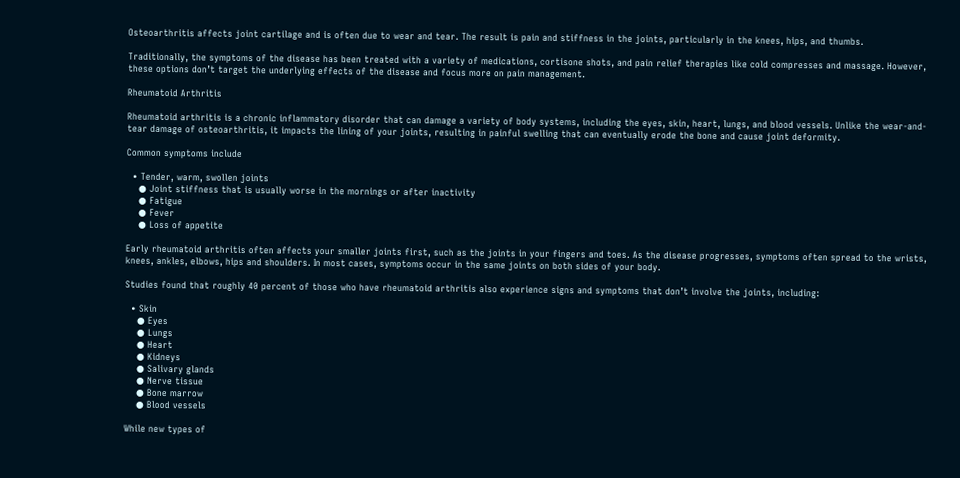Osteoarthritis affects joint cartilage and is often due to wear and tear. The result is pain and stiffness in the joints, particularly in the knees, hips, and thumbs.

Traditionally, the symptoms of the disease has been treated with a variety of medications, cortisone shots, and pain relief therapies like cold compresses and massage. However, these options don’t target the underlying effects of the disease and focus more on pain management.

Rheumatoid Arthritis

Rheumatoid arthritis is a chronic inflammatory disorder that can damage a variety of body systems, including the eyes, skin, heart, lungs, and blood vessels. Unlike the wear-and-tear damage of osteoarthritis, it impacts the lining of your joints, resulting in painful swelling that can eventually erode the bone and cause joint deformity.

Common symptoms include

  • Tender, warm, swollen joints
    ● Joint stiffness that is usually worse in the mornings or after inactivity
    ● Fatigue
    ● Fever
    ● Loss of appetite

Early rheumatoid arthritis often affects your smaller joints first, such as the joints in your fingers and toes. As the disease progresses, symptoms often spread to the wrists, knees, ankles, elbows, hips and shoulders. In most cases, symptoms occur in the same joints on both sides of your body.

Studies found that roughly 40 percent of those who have rheumatoid arthritis also experience signs and symptoms that don’t involve the joints, including:

  • Skin
    ● Eyes
    ● Lungs
    ● Heart
    ● Kidneys
    ● Salivary glands
    ● Nerve tissue
    ● Bone marrow
    ● Blood vessels

While new types of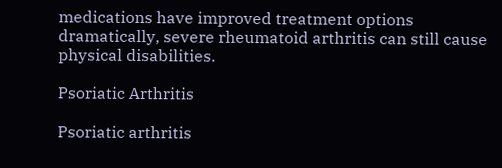medications have improved treatment options dramatically, severe rheumatoid arthritis can still cause physical disabilities.

Psoriatic Arthritis

Psoriatic arthritis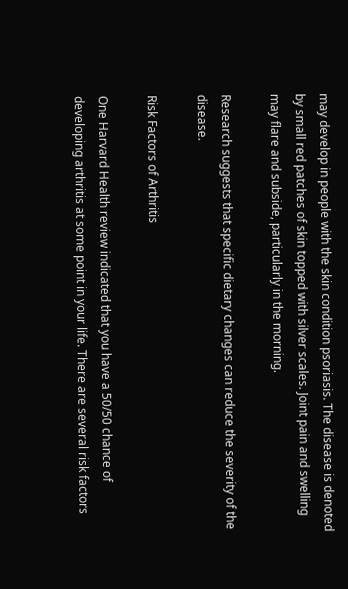may develop in people with the skin condition psoriasis. The disease is denoted by small red patches of skin topped with silver scales. Joint pain and swelling may flare and subside, particularly in the morning.

Research suggests that specific dietary changes can reduce the severity of the disease.

Risk Factors of Arthritis

One Harvard Health review indicated that you have a 50/50 chance of developing arthritis at some point in your life. There are several risk factors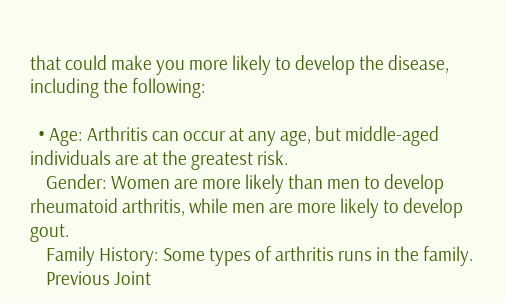that could make you more likely to develop the disease, including the following:

  • Age: Arthritis can occur at any age, but middle-aged individuals are at the greatest risk.
    Gender: Women are more likely than men to develop rheumatoid arthritis, while men are more likely to develop gout.
    Family History: Some types of arthritis runs in the family.
    Previous Joint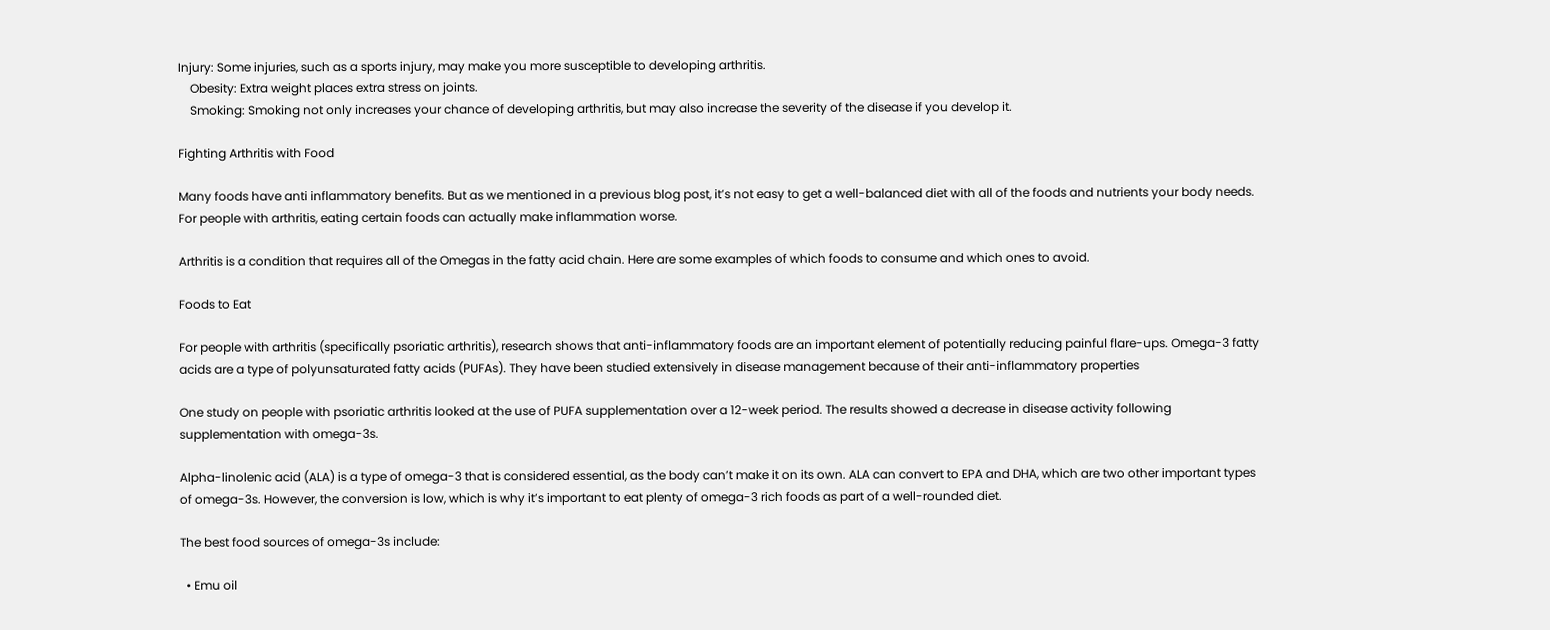Injury: Some injuries, such as a sports injury, may make you more susceptible to developing arthritis.
    Obesity: Extra weight places extra stress on joints.
    Smoking: Smoking not only increases your chance of developing arthritis, but may also increase the severity of the disease if you develop it.

Fighting Arthritis with Food

Many foods have anti inflammatory benefits. But as we mentioned in a previous blog post, it’s not easy to get a well-balanced diet with all of the foods and nutrients your body needs. For people with arthritis, eating certain foods can actually make inflammation worse.

Arthritis is a condition that requires all of the Omegas in the fatty acid chain. Here are some examples of which foods to consume and which ones to avoid.

Foods to Eat

For people with arthritis (specifically psoriatic arthritis), research shows that anti-inflammatory foods are an important element of potentially reducing painful flare-ups. Omega-3 fatty acids are a type of polyunsaturated fatty acids (PUFAs). They have been studied extensively in disease management because of their anti-inflammatory properties

One study on people with psoriatic arthritis looked at the use of PUFA supplementation over a 12-week period. The results showed a decrease in disease activity following supplementation with omega-3s.

Alpha-linolenic acid (ALA) is a type of omega-3 that is considered essential, as the body can’t make it on its own. ALA can convert to EPA and DHA, which are two other important types of omega-3s. However, the conversion is low, which is why it’s important to eat plenty of omega-3 rich foods as part of a well-rounded diet.

The best food sources of omega-3s include:

  • Emu oil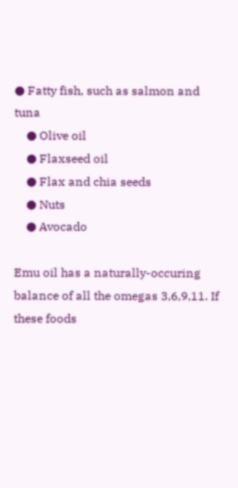● Fatty fish, such as salmon and tuna
    ● Olive oil
    ● Flaxseed oil
    ● Flax and chia seeds
    ● Nuts
    ● Avocado

Emu oil has a naturally-occuring balance of all the omegas 3,6,9,11. If these foods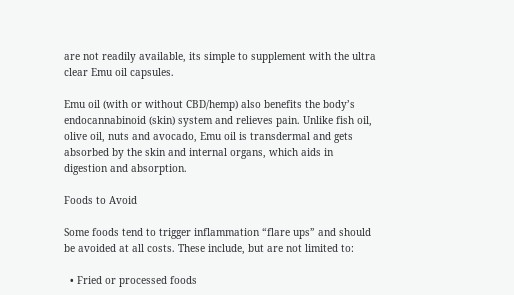are not readily available, its simple to supplement with the ultra clear Emu oil capsules.

Emu oil (with or without CBD/hemp) also benefits the body’s endocannabinoid (skin) system and relieves pain. Unlike fish oil, olive oil, nuts and avocado, Emu oil is transdermal and gets absorbed by the skin and internal organs, which aids in digestion and absorption.

Foods to Avoid

Some foods tend to trigger inflammation “flare ups” and should be avoided at all costs. These include, but are not limited to:

  • Fried or processed foods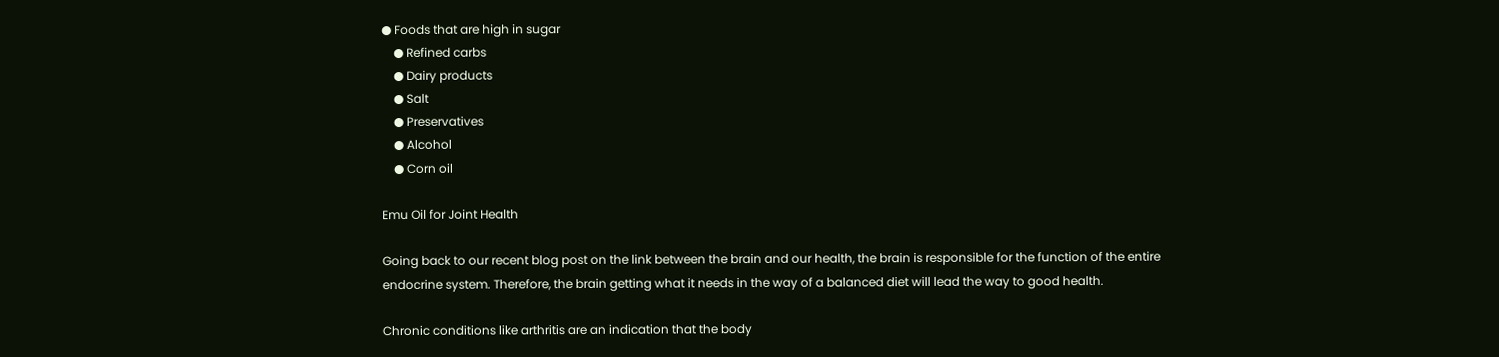● Foods that are high in sugar
    ● Refined carbs
    ● Dairy products
    ● Salt
    ● Preservatives
    ● Alcohol
    ● Corn oil

Emu Oil for Joint Health

Going back to our recent blog post on the link between the brain and our health, the brain is responsible for the function of the entire endocrine system. Therefore, the brain getting what it needs in the way of a balanced diet will lead the way to good health.

Chronic conditions like arthritis are an indication that the body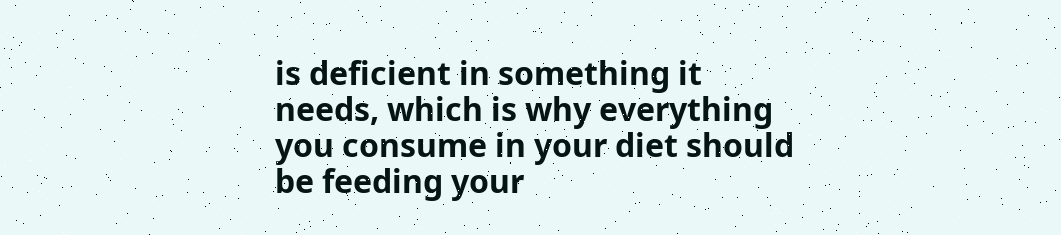is deficient in something it needs, which is why everything you consume in your diet should be feeding your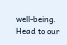well-being. Head to our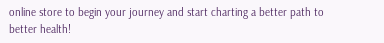online store to begin your journey and start charting a better path to better health!